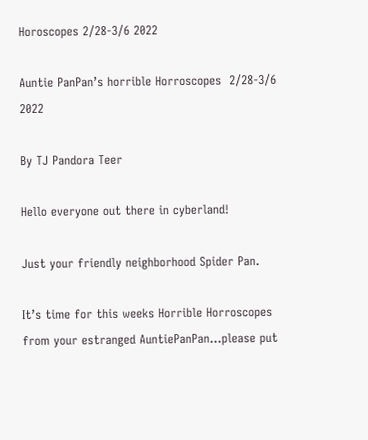Horoscopes 2/28-3/6 2022

Auntie PanPan’s horrible Horroscopes  2/28-3/6 2022

By TJ Pandora Teer

Hello everyone out there in cyberland!

Just your friendly neighborhood Spider Pan.

It’s time for this weeks Horrible Horroscopes from your estranged AuntiePanPan…please put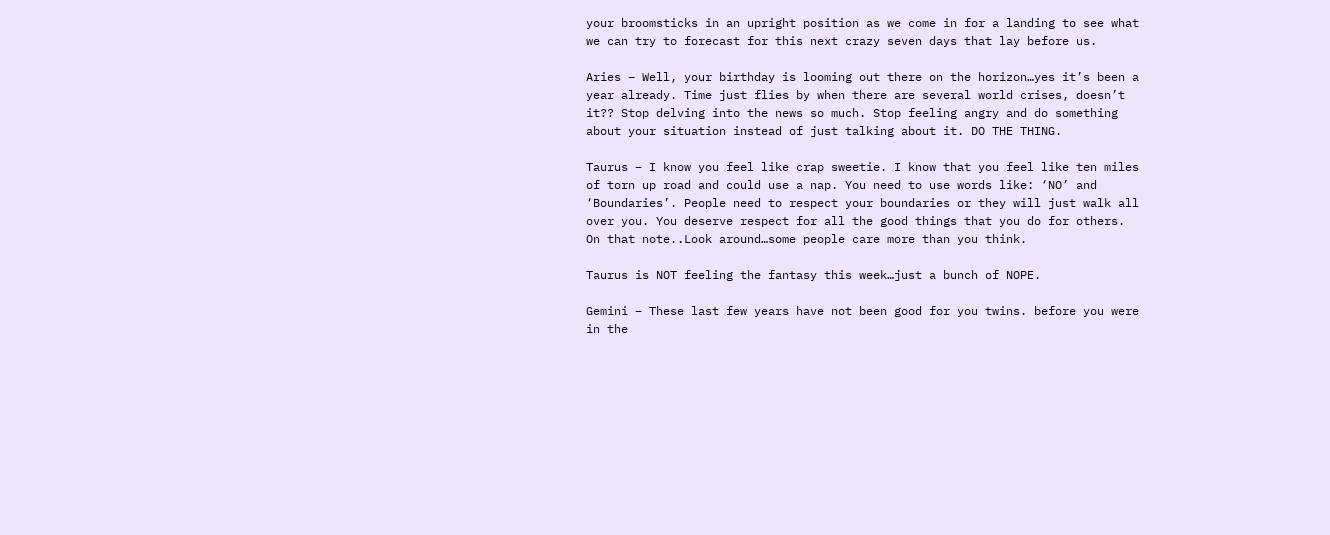your broomsticks in an upright position as we come in for a landing to see what we can try to forecast for this next crazy seven days that lay before us.

Aries – Well, your birthday is looming out there on the horizon…yes it’s been a year already. Time just flies by when there are several world crises, doesn’t it?? Stop delving into the news so much. Stop feeling angry and do something about your situation instead of just talking about it. DO THE THING.

Taurus – I know you feel like crap sweetie. I know that you feel like ten miles of torn up road and could use a nap. You need to use words like: ‘NO’ and ‘Boundaries’. People need to respect your boundaries or they will just walk all over you. You deserve respect for all the good things that you do for others. On that note..Look around…some people care more than you think.

Taurus is NOT feeling the fantasy this week…just a bunch of NOPE.

Gemini – These last few years have not been good for you twins. before you were in the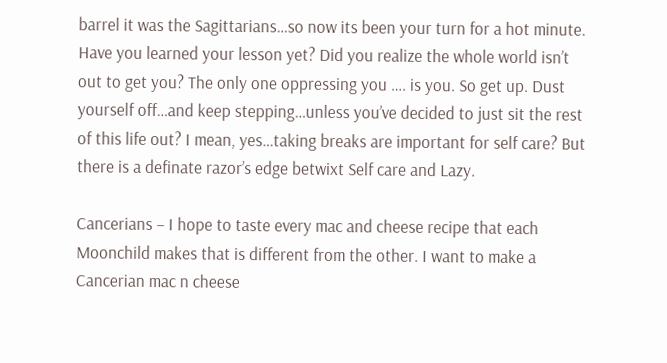barrel it was the Sagittarians…so now its been your turn for a hot minute. Have you learned your lesson yet? Did you realize the whole world isn’t out to get you? The only one oppressing you …. is you. So get up. Dust yourself off…and keep stepping…unless you’ve decided to just sit the rest of this life out? I mean, yes…taking breaks are important for self care? But there is a definate razor’s edge betwixt Self care and Lazy.

Cancerians – I hope to taste every mac and cheese recipe that each Moonchild makes that is different from the other. I want to make a Cancerian mac n cheese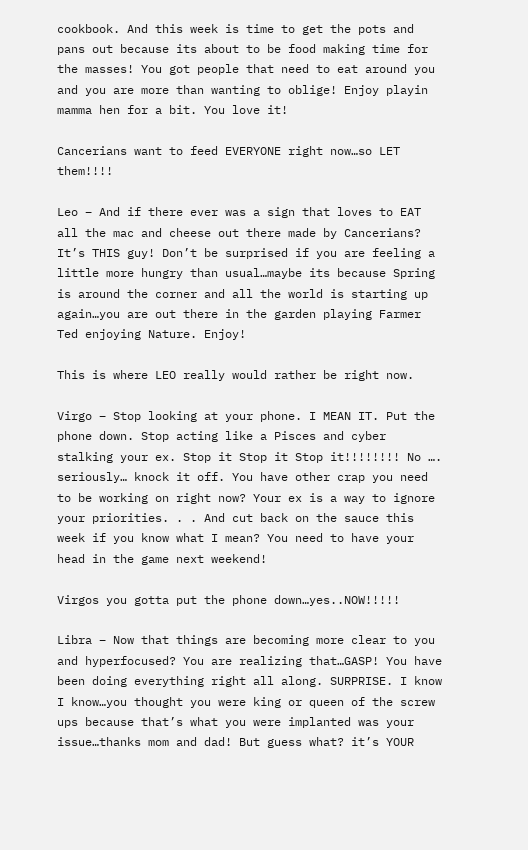cookbook. And this week is time to get the pots and pans out because its about to be food making time for the masses! You got people that need to eat around you and you are more than wanting to oblige! Enjoy playin mamma hen for a bit. You love it!

Cancerians want to feed EVERYONE right now…so LET them!!!!

Leo – And if there ever was a sign that loves to EAT all the mac and cheese out there made by Cancerians? It’s THIS guy! Don’t be surprised if you are feeling a little more hungry than usual…maybe its because Spring is around the corner and all the world is starting up again…you are out there in the garden playing Farmer Ted enjoying Nature. Enjoy!

This is where LEO really would rather be right now.

Virgo – Stop looking at your phone. I MEAN IT. Put the phone down. Stop acting like a Pisces and cyber stalking your ex. Stop it Stop it Stop it!!!!!!!! No …. seriously… knock it off. You have other crap you need to be working on right now? Your ex is a way to ignore your priorities. . . And cut back on the sauce this week if you know what I mean? You need to have your head in the game next weekend!

Virgos you gotta put the phone down…yes..NOW!!!!!

Libra – Now that things are becoming more clear to you and hyperfocused? You are realizing that…GASP! You have been doing everything right all along. SURPRISE. I know I know…you thought you were king or queen of the screw ups because that’s what you were implanted was your issue…thanks mom and dad! But guess what? it’s YOUR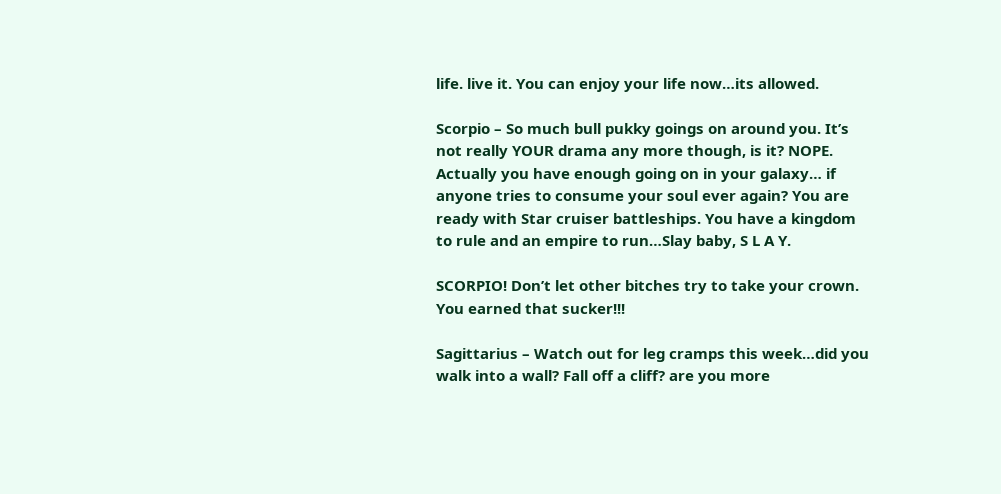life. live it. You can enjoy your life now…its allowed.

Scorpio – So much bull pukky goings on around you. It’s not really YOUR drama any more though, is it? NOPE. Actually you have enough going on in your galaxy… if anyone tries to consume your soul ever again? You are ready with Star cruiser battleships. You have a kingdom to rule and an empire to run…Slay baby, S L A Y.

SCORPIO! Don’t let other bitches try to take your crown. You earned that sucker!!!

Sagittarius – Watch out for leg cramps this week…did you walk into a wall? Fall off a cliff? are you more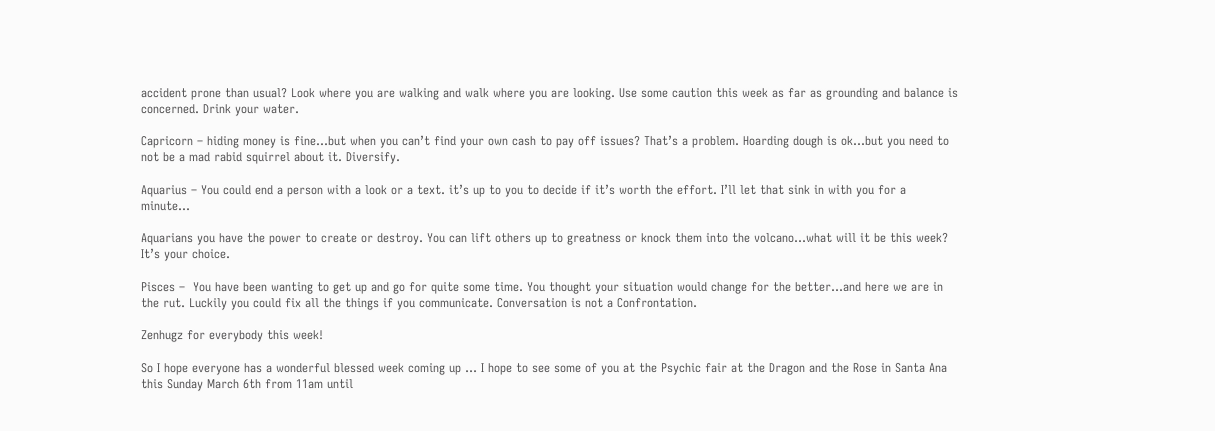accident prone than usual? Look where you are walking and walk where you are looking. Use some caution this week as far as grounding and balance is concerned. Drink your water.

Capricorn – hiding money is fine…but when you can’t find your own cash to pay off issues? That’s a problem. Hoarding dough is ok…but you need to not be a mad rabid squirrel about it. Diversify.

Aquarius – You could end a person with a look or a text. it’s up to you to decide if it’s worth the effort. I’ll let that sink in with you for a minute…

Aquarians you have the power to create or destroy. You can lift others up to greatness or knock them into the volcano…what will it be this week?
It’s your choice.

Pisces –  You have been wanting to get up and go for quite some time. You thought your situation would change for the better…and here we are in the rut. Luckily you could fix all the things if you communicate. Conversation is not a Confrontation.

Zenhugz for everybody this week!

So I hope everyone has a wonderful blessed week coming up … I hope to see some of you at the Psychic fair at the Dragon and the Rose in Santa Ana this Sunday March 6th from 11am until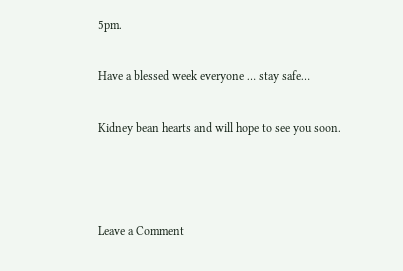5pm.

Have a blessed week everyone … stay safe…

Kidney bean hearts and will hope to see you soon.



Leave a Comment